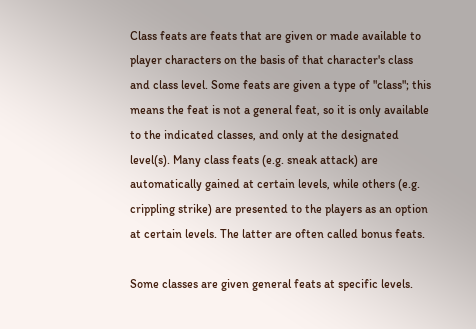Class feats are feats that are given or made available to player characters on the basis of that character's class and class level. Some feats are given a type of "class"; this means the feat is not a general feat, so it is only available to the indicated classes, and only at the designated level(s). Many class feats (e.g. sneak attack) are automatically gained at certain levels, while others (e.g. crippling strike) are presented to the players as an option at certain levels. The latter are often called bonus feats.

Some classes are given general feats at specific levels.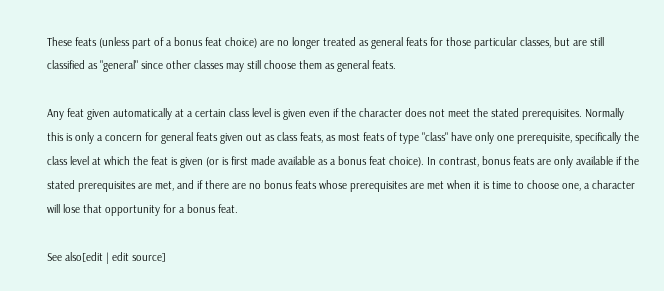These feats (unless part of a bonus feat choice) are no longer treated as general feats for those particular classes, but are still classified as "general" since other classes may still choose them as general feats.

Any feat given automatically at a certain class level is given even if the character does not meet the stated prerequisites. Normally this is only a concern for general feats given out as class feats, as most feats of type "class" have only one prerequisite, specifically the class level at which the feat is given (or is first made available as a bonus feat choice). In contrast, bonus feats are only available if the stated prerequisites are met, and if there are no bonus feats whose prerequisites are met when it is time to choose one, a character will lose that opportunity for a bonus feat.

See also[edit | edit source]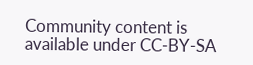Community content is available under CC-BY-SA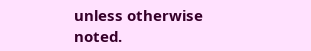unless otherwise noted.